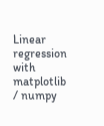Linear regression with matplotlib / numpy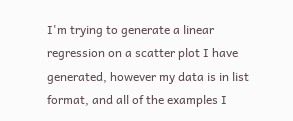I'm trying to generate a linear regression on a scatter plot I have generated, however my data is in list format, and all of the examples I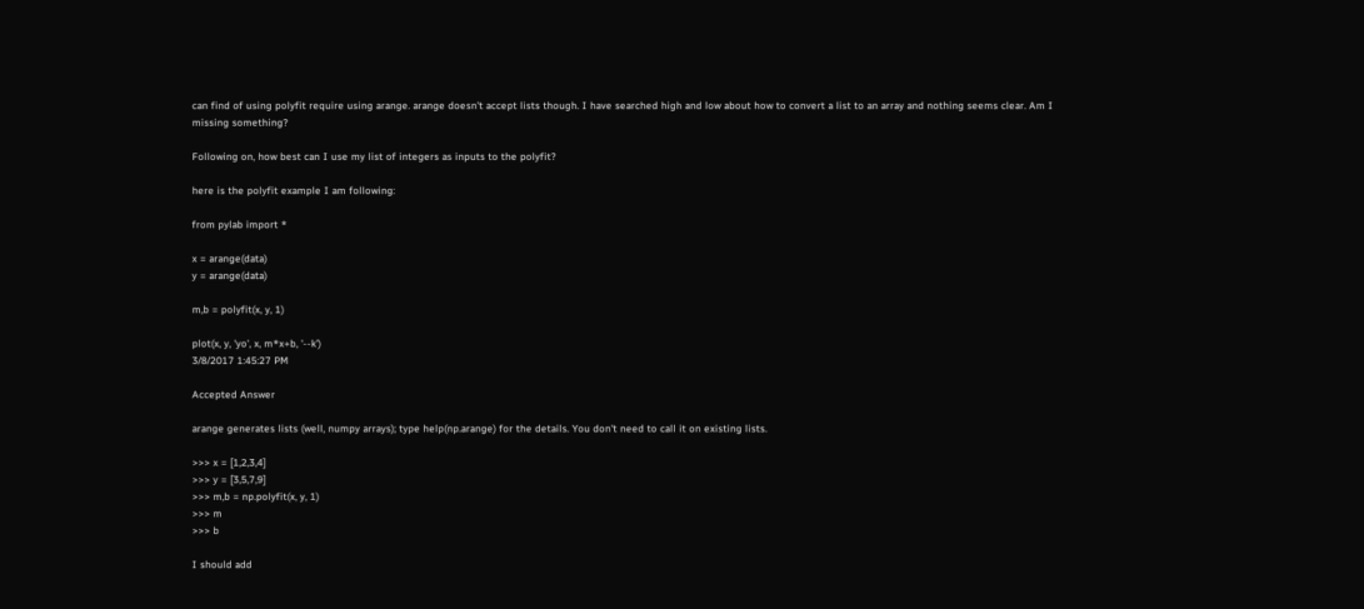can find of using polyfit require using arange. arange doesn't accept lists though. I have searched high and low about how to convert a list to an array and nothing seems clear. Am I missing something?

Following on, how best can I use my list of integers as inputs to the polyfit?

here is the polyfit example I am following:

from pylab import *

x = arange(data)
y = arange(data)

m,b = polyfit(x, y, 1)

plot(x, y, 'yo', x, m*x+b, '--k')
3/8/2017 1:45:27 PM

Accepted Answer

arange generates lists (well, numpy arrays); type help(np.arange) for the details. You don't need to call it on existing lists.

>>> x = [1,2,3,4]
>>> y = [3,5,7,9]
>>> m,b = np.polyfit(x, y, 1)
>>> m
>>> b

I should add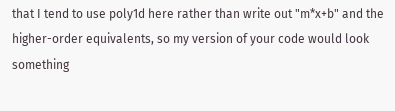that I tend to use poly1d here rather than write out "m*x+b" and the higher-order equivalents, so my version of your code would look something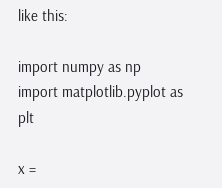like this:

import numpy as np
import matplotlib.pyplot as plt

x =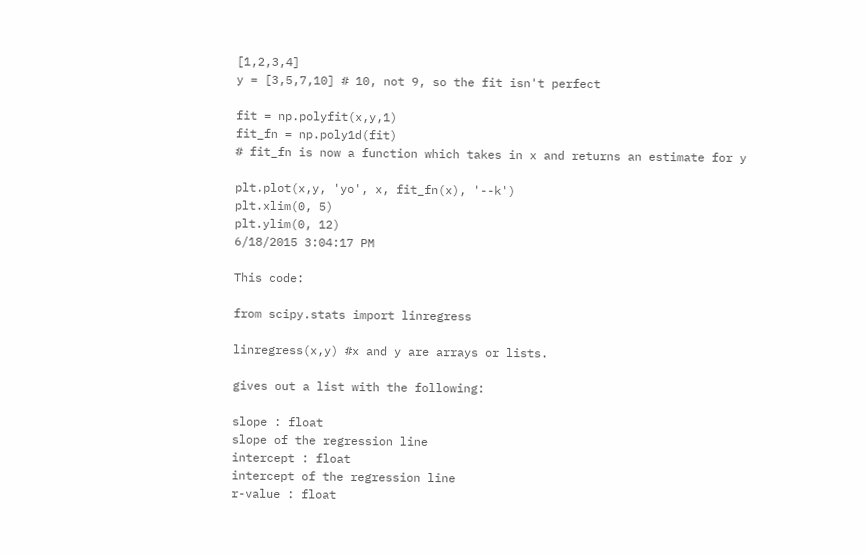[1,2,3,4]
y = [3,5,7,10] # 10, not 9, so the fit isn't perfect

fit = np.polyfit(x,y,1)
fit_fn = np.poly1d(fit)
# fit_fn is now a function which takes in x and returns an estimate for y

plt.plot(x,y, 'yo', x, fit_fn(x), '--k')
plt.xlim(0, 5)
plt.ylim(0, 12)
6/18/2015 3:04:17 PM

This code:

from scipy.stats import linregress

linregress(x,y) #x and y are arrays or lists.

gives out a list with the following:

slope : float
slope of the regression line
intercept : float
intercept of the regression line
r-value : float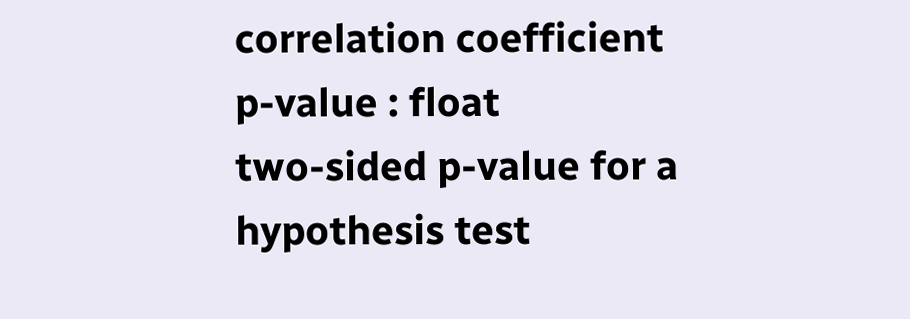correlation coefficient
p-value : float
two-sided p-value for a hypothesis test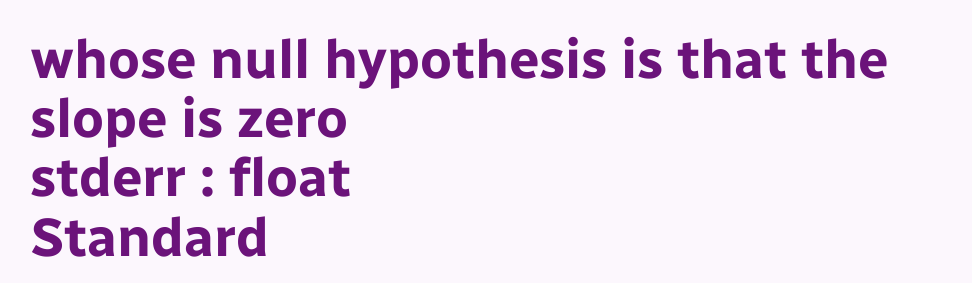whose null hypothesis is that the slope is zero
stderr : float
Standard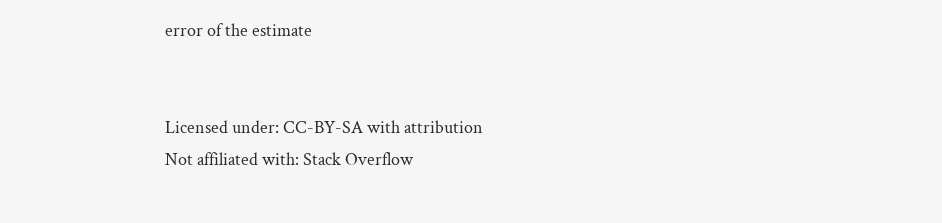error of the estimate


Licensed under: CC-BY-SA with attribution
Not affiliated with: Stack Overflow